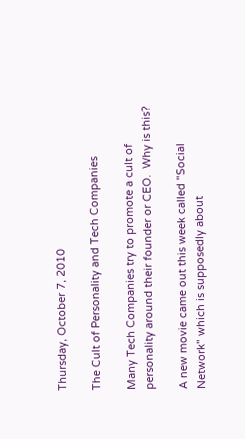Thursday, October 7, 2010

The Cult of Personality and Tech Companies

Many Tech Companies try to promote a cult of personality around their founder or CEO.  Why is this?

A new movie came out this week called "Social Network" which is supposedly about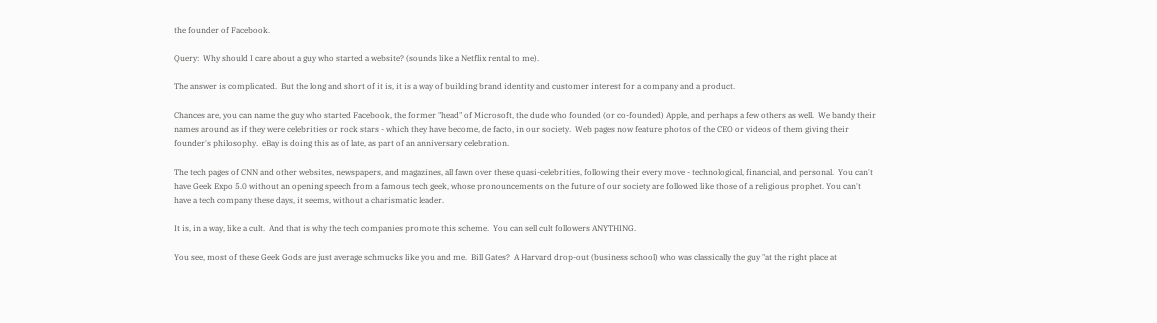the founder of Facebook.

Query:  Why should I care about a guy who started a website? (sounds like a Netflix rental to me).

The answer is complicated.  But the long and short of it is, it is a way of building brand identity and customer interest for a company and a product.

Chances are, you can name the guy who started Facebook, the former "head" of Microsoft, the dude who founded (or co-founded) Apple, and perhaps a few others as well.  We bandy their names around as if they were celebrities or rock stars - which they have become, de facto, in our society.  Web pages now feature photos of the CEO or videos of them giving their founder's philosophy.  eBay is doing this as of late, as part of an anniversary celebration.

The tech pages of CNN and other websites, newspapers, and magazines, all fawn over these quasi-celebrities, following their every move - technological, financial, and personal.  You can't have Geek Expo 5.0 without an opening speech from a famous tech geek, whose pronouncements on the future of our society are followed like those of a religious prophet. You can't have a tech company these days, it seems, without a charismatic leader.

It is, in a way, like a cult.  And that is why the tech companies promote this scheme.  You can sell cult followers ANYTHING.

You see, most of these Geek Gods are just average schmucks like you and me.  Bill Gates?  A Harvard drop-out (business school) who was classically the guy "at the right place at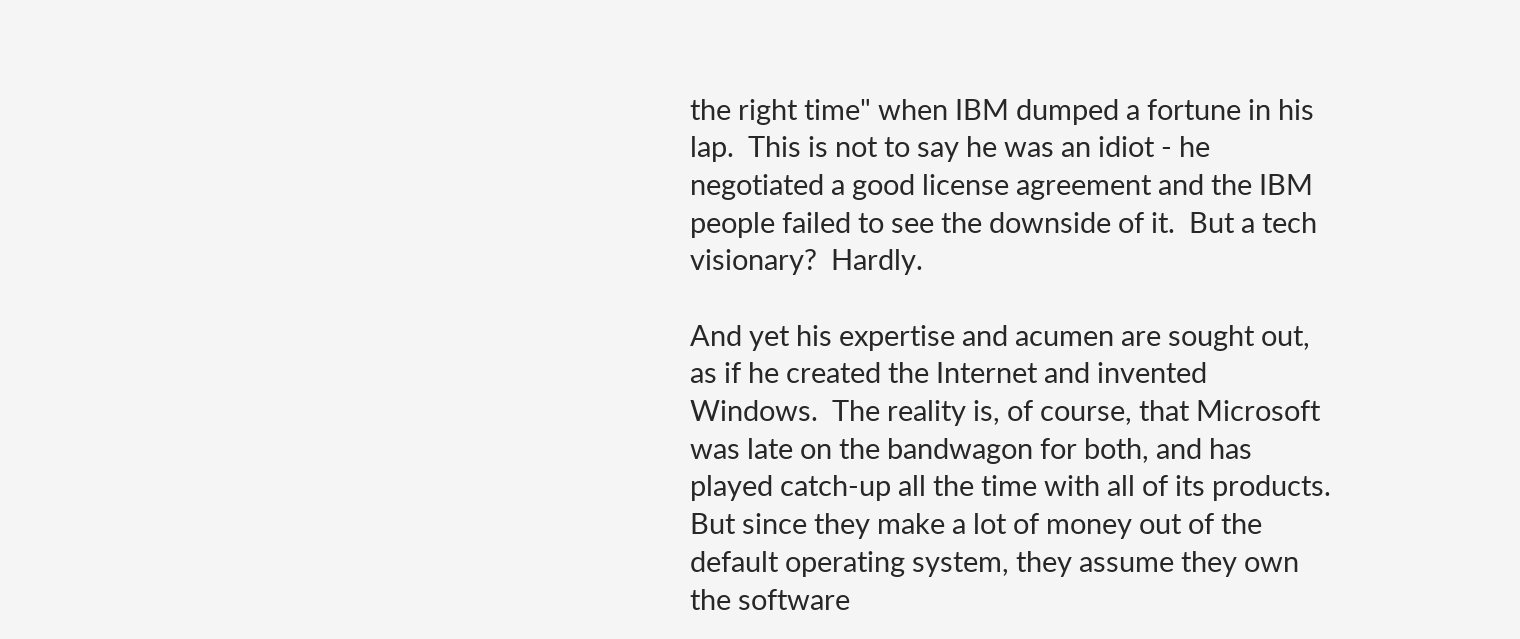the right time" when IBM dumped a fortune in his lap.  This is not to say he was an idiot - he negotiated a good license agreement and the IBM people failed to see the downside of it.  But a tech visionary?  Hardly.

And yet his expertise and acumen are sought out, as if he created the Internet and invented Windows.  The reality is, of course, that Microsoft was late on the bandwagon for both, and has played catch-up all the time with all of its products.  But since they make a lot of money out of the default operating system, they assume they own the software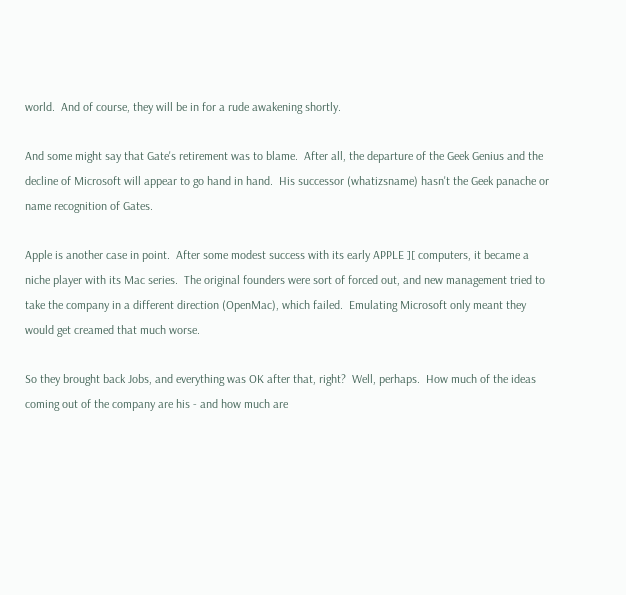world.  And of course, they will be in for a rude awakening shortly.

And some might say that Gate's retirement was to blame.  After all, the departure of the Geek Genius and the decline of Microsoft will appear to go hand in hand.  His successor (whatizsname) hasn't the Geek panache or name recognition of Gates.

Apple is another case in point.  After some modest success with its early APPLE ][ computers, it became a niche player with its Mac series.  The original founders were sort of forced out, and new management tried to take the company in a different direction (OpenMac), which failed.  Emulating Microsoft only meant they would get creamed that much worse.

So they brought back Jobs, and everything was OK after that, right?  Well, perhaps.  How much of the ideas coming out of the company are his - and how much are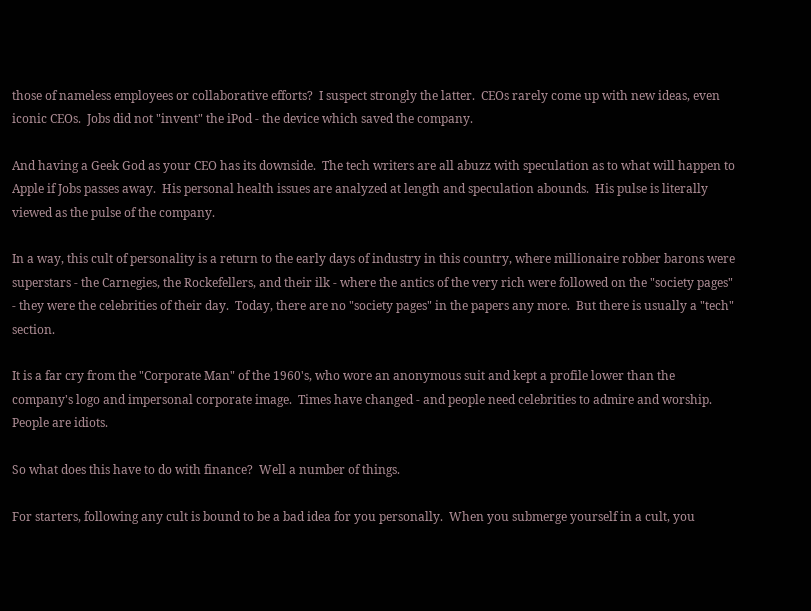those of nameless employees or collaborative efforts?  I suspect strongly the latter.  CEOs rarely come up with new ideas, even iconic CEOs.  Jobs did not "invent" the iPod - the device which saved the company.

And having a Geek God as your CEO has its downside.  The tech writers are all abuzz with speculation as to what will happen to Apple if Jobs passes away.  His personal health issues are analyzed at length and speculation abounds.  His pulse is literally viewed as the pulse of the company.

In a way, this cult of personality is a return to the early days of industry in this country, where millionaire robber barons were superstars - the Carnegies, the Rockefellers, and their ilk - where the antics of the very rich were followed on the "society pages" - they were the celebrities of their day.  Today, there are no "society pages" in the papers any more.  But there is usually a "tech" section.

It is a far cry from the "Corporate Man" of the 1960's, who wore an anonymous suit and kept a profile lower than the company's logo and impersonal corporate image.  Times have changed - and people need celebrities to admire and worship.  People are idiots.

So what does this have to do with finance?  Well a number of things.

For starters, following any cult is bound to be a bad idea for you personally.  When you submerge yourself in a cult, you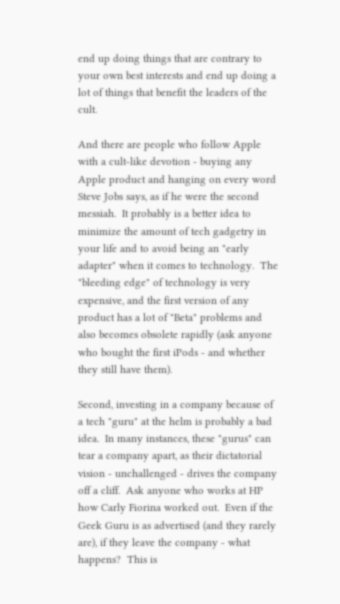end up doing things that are contrary to your own best interests and end up doing a lot of things that benefit the leaders of the cult.

And there are people who follow Apple with a cult-like devotion - buying any Apple product and hanging on every word Steve Jobs says, as if he were the second messiah.  It probably is a better idea to minimize the amount of tech gadgetry in your life and to avoid being an "early adapter" when it comes to technology.  The "bleeding edge" of technology is very expensive, and the first version of any product has a lot of "Beta" problems and also becomes obsolete rapidly (ask anyone who bought the first iPods - and whether they still have them).

Second, investing in a company because of a tech "guru" at the helm is probably a bad idea.  In many instances, these "gurus" can tear a company apart, as their dictatorial vision - unchallenged - drives the company off a cliff.  Ask anyone who works at HP how Carly Fiorina worked out.  Even if the Geek Guru is as advertised (and they rarely are), if they leave the company - what happens?  This is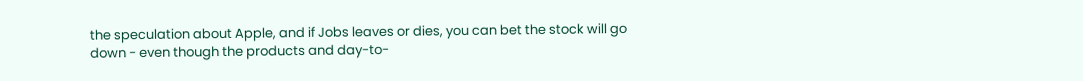the speculation about Apple, and if Jobs leaves or dies, you can bet the stock will go down - even though the products and day-to-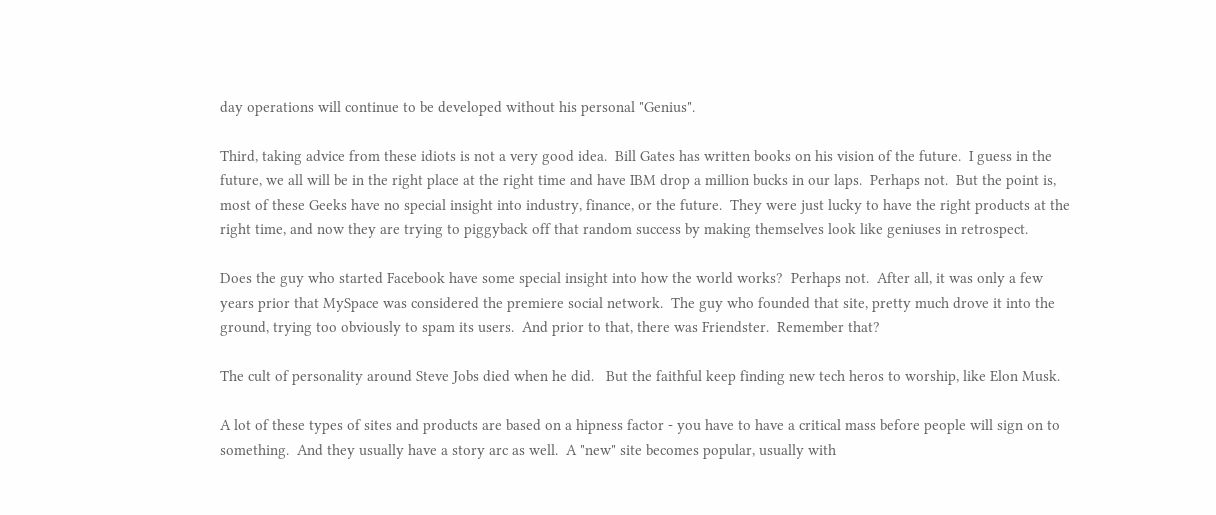day operations will continue to be developed without his personal "Genius".

Third, taking advice from these idiots is not a very good idea.  Bill Gates has written books on his vision of the future.  I guess in the future, we all will be in the right place at the right time and have IBM drop a million bucks in our laps.  Perhaps not.  But the point is, most of these Geeks have no special insight into industry, finance, or the future.  They were just lucky to have the right products at the right time, and now they are trying to piggyback off that random success by making themselves look like geniuses in retrospect.

Does the guy who started Facebook have some special insight into how the world works?  Perhaps not.  After all, it was only a few years prior that MySpace was considered the premiere social network.  The guy who founded that site, pretty much drove it into the ground, trying too obviously to spam its users.  And prior to that, there was Friendster.  Remember that?

The cult of personality around Steve Jobs died when he did.   But the faithful keep finding new tech heros to worship, like Elon Musk.

A lot of these types of sites and products are based on a hipness factor - you have to have a critical mass before people will sign on to something.  And they usually have a story arc as well.  A "new" site becomes popular, usually with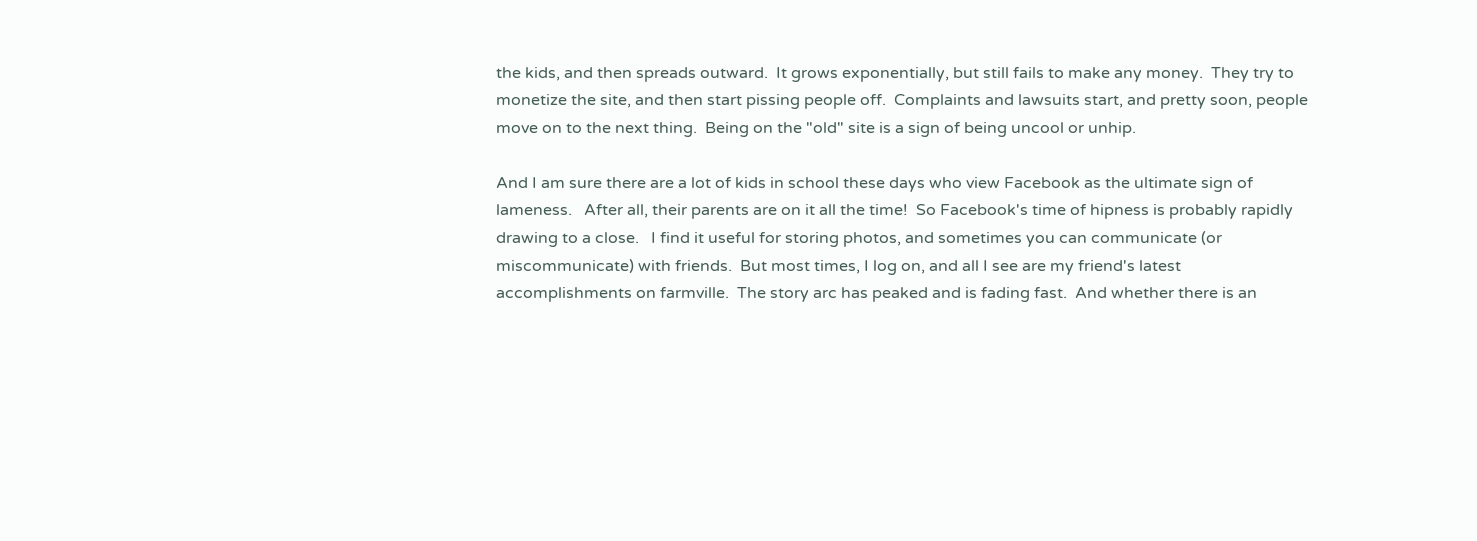the kids, and then spreads outward.  It grows exponentially, but still fails to make any money.  They try to monetize the site, and then start pissing people off.  Complaints and lawsuits start, and pretty soon, people move on to the next thing.  Being on the "old" site is a sign of being uncool or unhip.

And I am sure there are a lot of kids in school these days who view Facebook as the ultimate sign of lameness.   After all, their parents are on it all the time!  So Facebook's time of hipness is probably rapidly drawing to a close.   I find it useful for storing photos, and sometimes you can communicate (or miscommunicate) with friends.  But most times, I log on, and all I see are my friend's latest accomplishments on farmville.  The story arc has peaked and is fading fast.  And whether there is an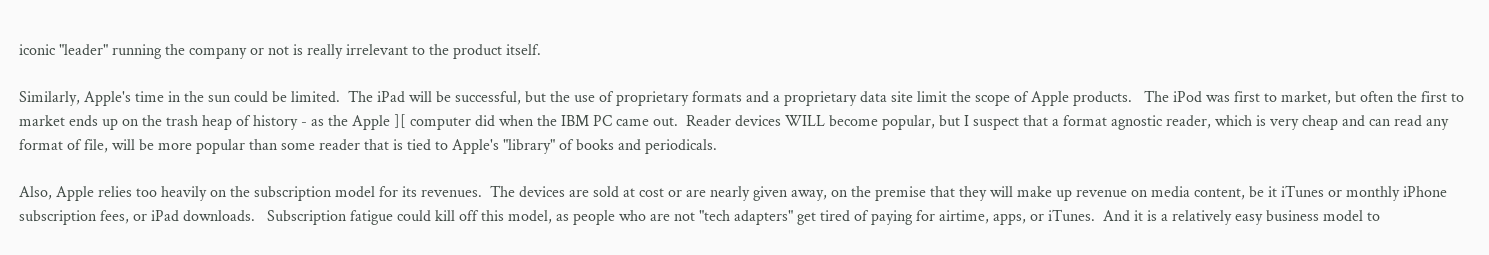iconic "leader" running the company or not is really irrelevant to the product itself.

Similarly, Apple's time in the sun could be limited.  The iPad will be successful, but the use of proprietary formats and a proprietary data site limit the scope of Apple products.   The iPod was first to market, but often the first to market ends up on the trash heap of history - as the Apple ][ computer did when the IBM PC came out.  Reader devices WILL become popular, but I suspect that a format agnostic reader, which is very cheap and can read any format of file, will be more popular than some reader that is tied to Apple's "library" of books and periodicals.

Also, Apple relies too heavily on the subscription model for its revenues.  The devices are sold at cost or are nearly given away, on the premise that they will make up revenue on media content, be it iTunes or monthly iPhone subscription fees, or iPad downloads.   Subscription fatigue could kill off this model, as people who are not "tech adapters" get tired of paying for airtime, apps, or iTunes.  And it is a relatively easy business model to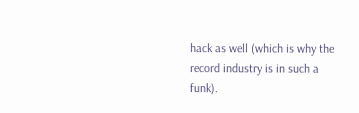hack as well (which is why the record industry is in such a funk).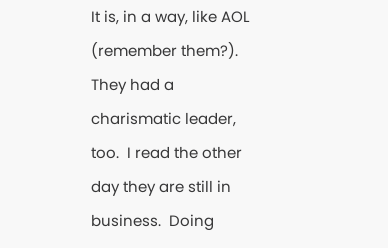It is, in a way, like AOL (remember them?).  They had a charismatic leader, too.  I read the other day they are still in business.  Doing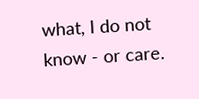what, I do not know - or care.